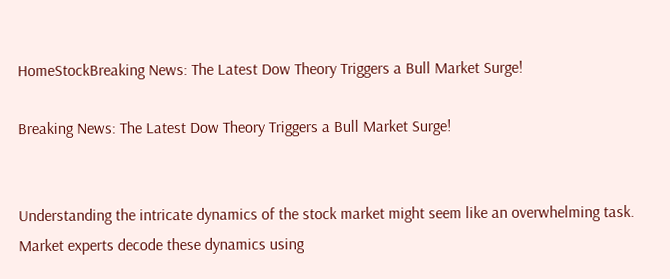HomeStockBreaking News: The Latest Dow Theory Triggers a Bull Market Surge!

Breaking News: The Latest Dow Theory Triggers a Bull Market Surge!


Understanding the intricate dynamics of the stock market might seem like an overwhelming task. Market experts decode these dynamics using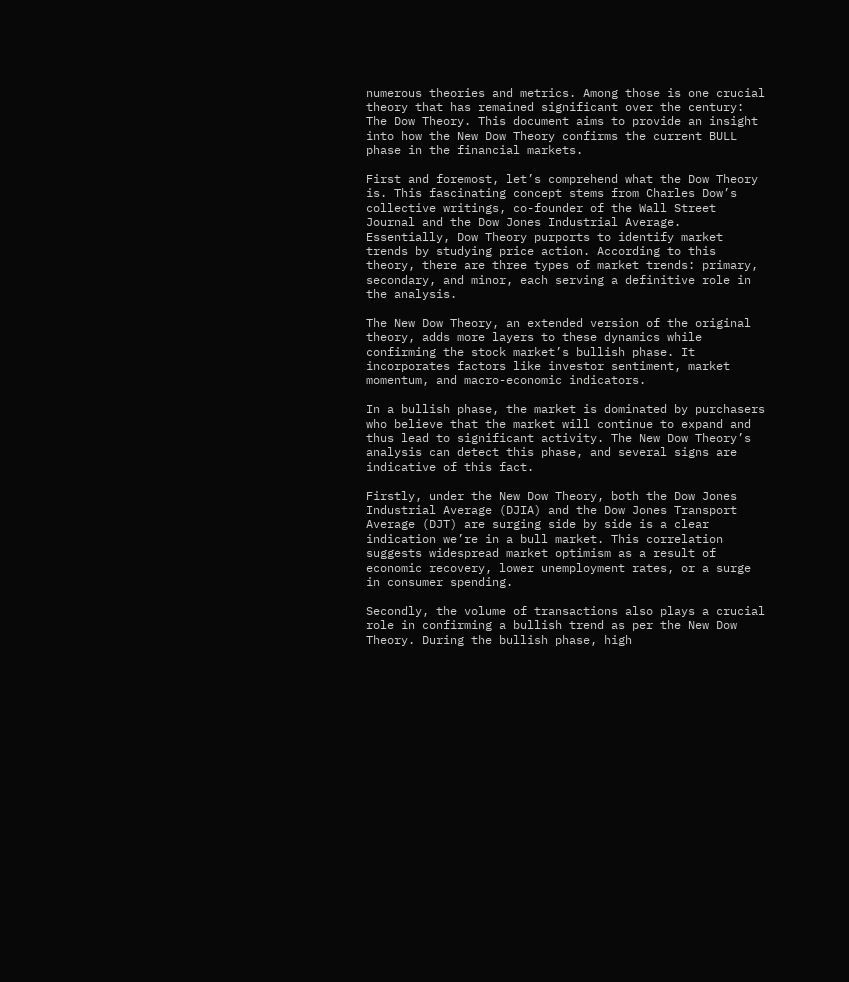numerous theories and metrics. Among those is one crucial theory that has remained significant over the century: The Dow Theory. This document aims to provide an insight into how the New Dow Theory confirms the current BULL phase in the financial markets.

First and foremost, let’s comprehend what the Dow Theory is. This fascinating concept stems from Charles Dow’s collective writings, co-founder of the Wall Street Journal and the Dow Jones Industrial Average. Essentially, Dow Theory purports to identify market trends by studying price action. According to this theory, there are three types of market trends: primary, secondary, and minor, each serving a definitive role in the analysis.

The New Dow Theory, an extended version of the original theory, adds more layers to these dynamics while confirming the stock market’s bullish phase. It incorporates factors like investor sentiment, market momentum, and macro-economic indicators.

In a bullish phase, the market is dominated by purchasers who believe that the market will continue to expand and thus lead to significant activity. The New Dow Theory’s analysis can detect this phase, and several signs are indicative of this fact.

Firstly, under the New Dow Theory, both the Dow Jones Industrial Average (DJIA) and the Dow Jones Transport Average (DJT) are surging side by side is a clear indication we’re in a bull market. This correlation suggests widespread market optimism as a result of economic recovery, lower unemployment rates, or a surge in consumer spending.

Secondly, the volume of transactions also plays a crucial role in confirming a bullish trend as per the New Dow Theory. During the bullish phase, high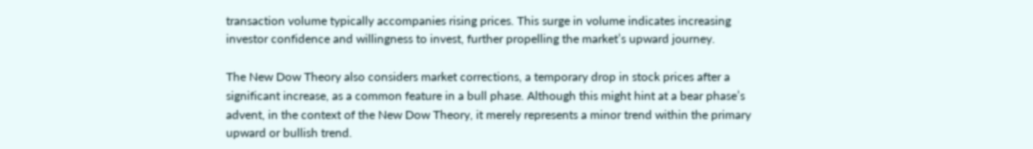transaction volume typically accompanies rising prices. This surge in volume indicates increasing investor confidence and willingness to invest, further propelling the market’s upward journey.

The New Dow Theory also considers market corrections, a temporary drop in stock prices after a significant increase, as a common feature in a bull phase. Although this might hint at a bear phase’s advent, in the context of the New Dow Theory, it merely represents a minor trend within the primary upward or bullish trend.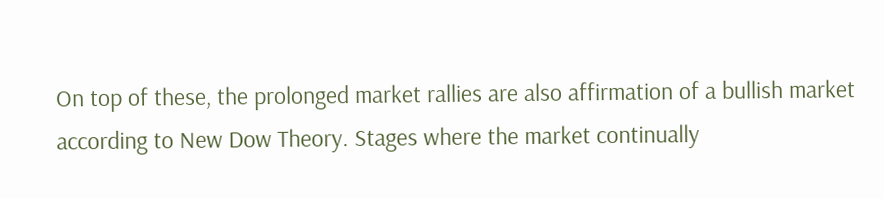On top of these, the prolonged market rallies are also affirmation of a bullish market according to New Dow Theory. Stages where the market continually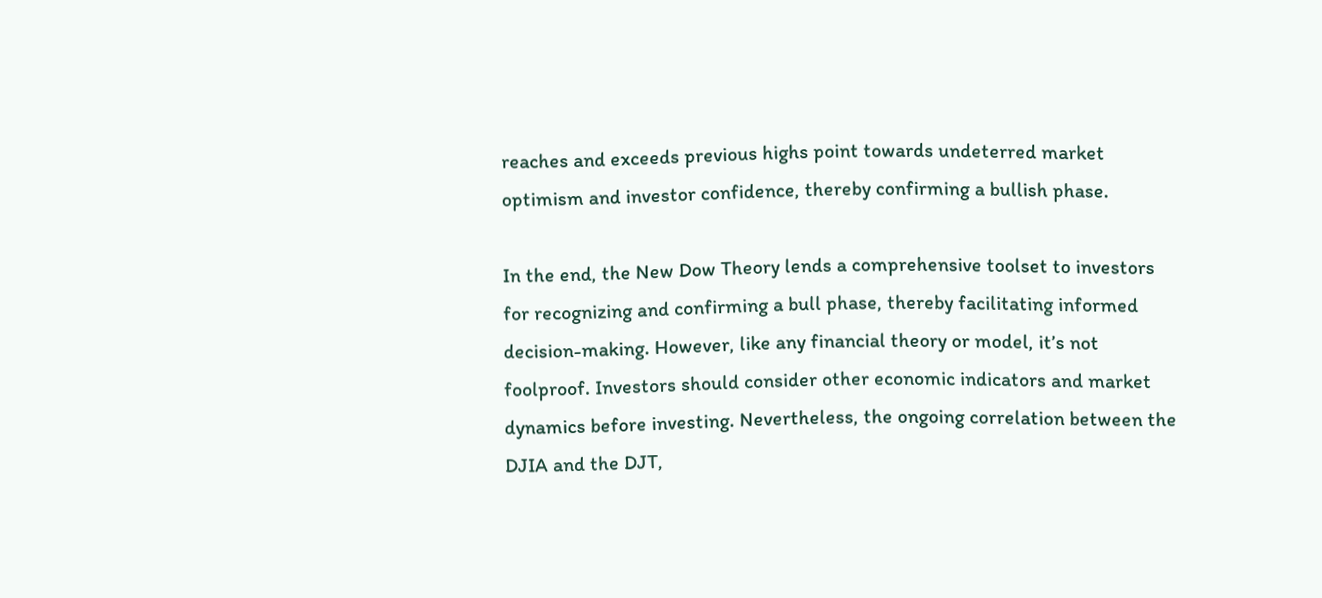reaches and exceeds previous highs point towards undeterred market optimism and investor confidence, thereby confirming a bullish phase.

In the end, the New Dow Theory lends a comprehensive toolset to investors for recognizing and confirming a bull phase, thereby facilitating informed decision-making. However, like any financial theory or model, it’s not foolproof. Investors should consider other economic indicators and market dynamics before investing. Nevertheless, the ongoing correlation between the DJIA and the DJT,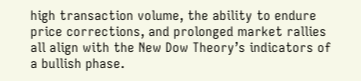high transaction volume, the ability to endure price corrections, and prolonged market rallies all align with the New Dow Theory’s indicators of a bullish phase.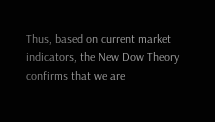Thus, based on current market indicators, the New Dow Theory confirms that we are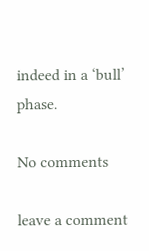indeed in a ‘bull’ phase.

No comments

leave a comment